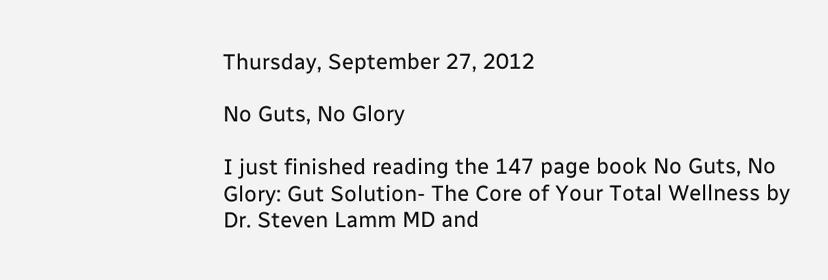Thursday, September 27, 2012

No Guts, No Glory

I just finished reading the 147 page book No Guts, No Glory: Gut Solution- The Core of Your Total Wellness by Dr. Steven Lamm MD and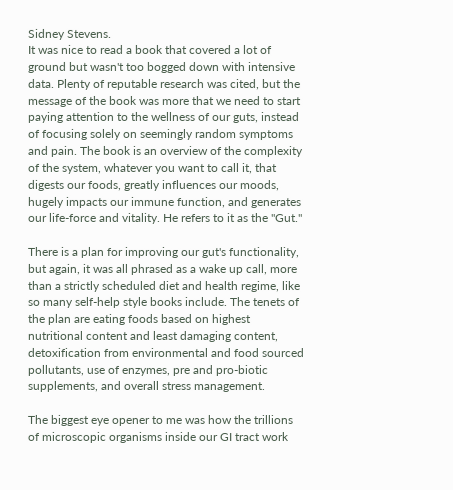Sidney Stevens.
It was nice to read a book that covered a lot of ground but wasn't too bogged down with intensive data. Plenty of reputable research was cited, but the message of the book was more that we need to start paying attention to the wellness of our guts, instead of focusing solely on seemingly random symptoms and pain. The book is an overview of the complexity of the system, whatever you want to call it, that digests our foods, greatly influences our moods, hugely impacts our immune function, and generates our life-force and vitality. He refers to it as the "Gut."

There is a plan for improving our gut's functionality, but again, it was all phrased as a wake up call, more than a strictly scheduled diet and health regime, like so many self-help style books include. The tenets of the plan are eating foods based on highest nutritional content and least damaging content, detoxification from environmental and food sourced pollutants, use of enzymes, pre and pro-biotic supplements, and overall stress management.

The biggest eye opener to me was how the trillions of microscopic organisms inside our GI tract work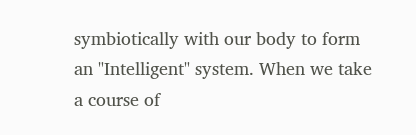symbiotically with our body to form an "Intelligent" system. When we take a course of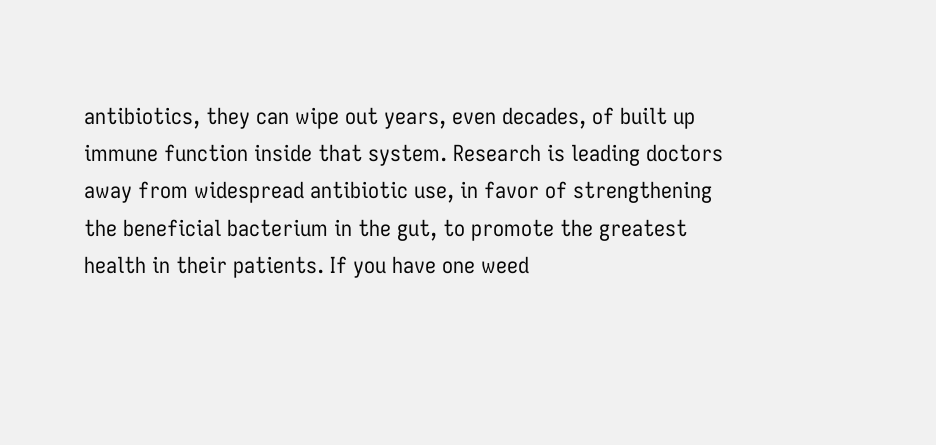antibiotics, they can wipe out years, even decades, of built up immune function inside that system. Research is leading doctors away from widespread antibiotic use, in favor of strengthening the beneficial bacterium in the gut, to promote the greatest health in their patients. If you have one weed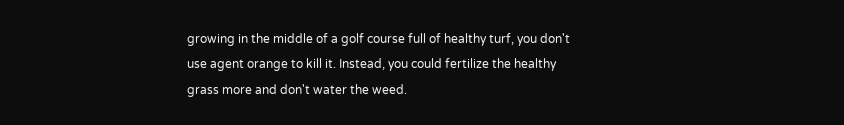growing in the middle of a golf course full of healthy turf, you don't use agent orange to kill it. Instead, you could fertilize the healthy grass more and don't water the weed.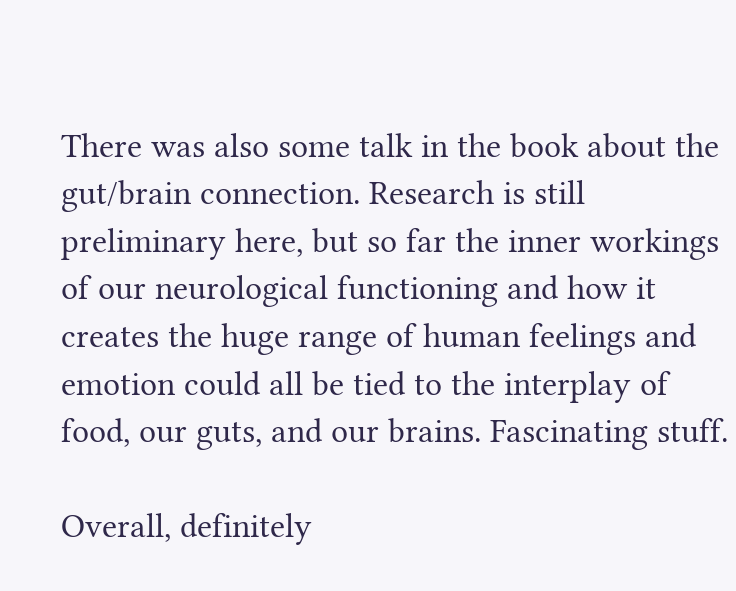There was also some talk in the book about the gut/brain connection. Research is still preliminary here, but so far the inner workings of our neurological functioning and how it creates the huge range of human feelings and emotion could all be tied to the interplay of food, our guts, and our brains. Fascinating stuff.

Overall, definitely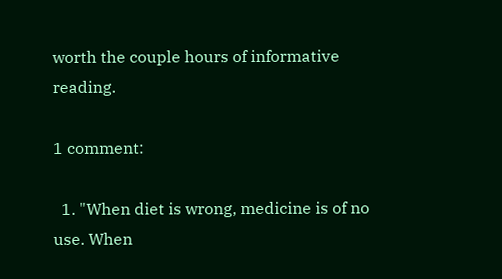worth the couple hours of informative reading.

1 comment:

  1. "When diet is wrong, medicine is of no use. When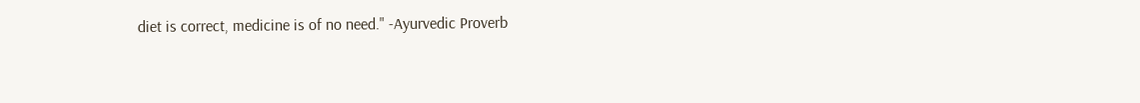diet is correct, medicine is of no need." -Ayurvedic Proverb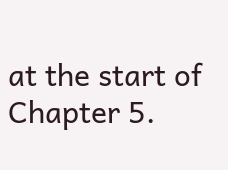at the start of Chapter 5.